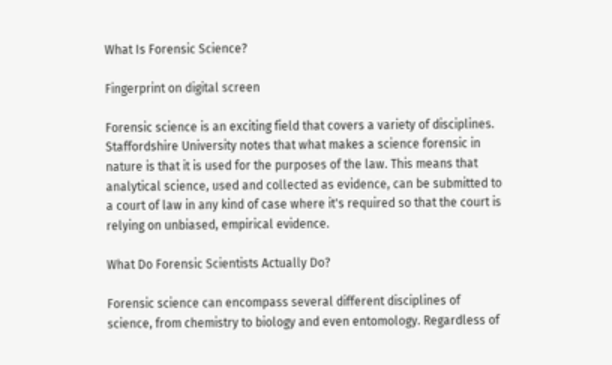What Is Forensic Science?

Fingerprint on digital screen

Forensic science is an exciting field that covers a variety of disciplines. Staffordshire University notes that what makes a science forensic in nature is that it is used for the purposes of the law. This means that analytical science, used and collected as evidence, can be submitted to a court of law in any kind of case where it's required so that the court is relying on unbiased, empirical evidence.

What Do Forensic Scientists Actually Do?

Forensic science can encompass several different disciplines of science, from chemistry to biology and even entomology. Regardless of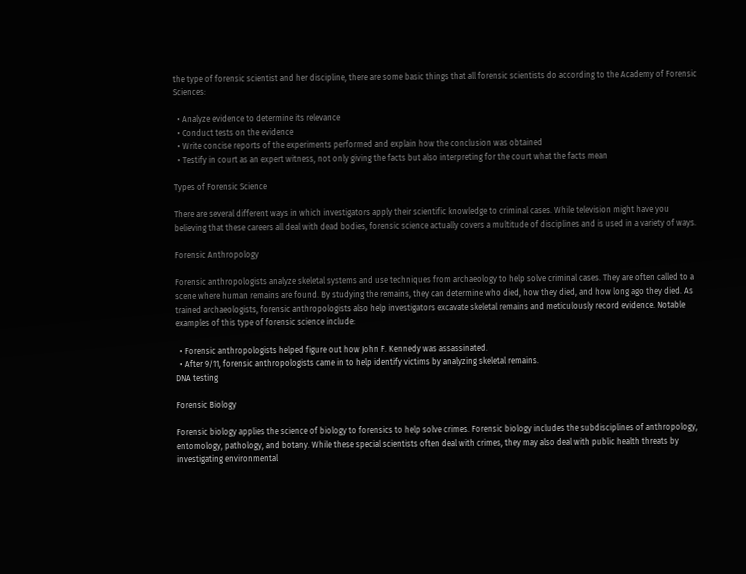the type of forensic scientist and her discipline, there are some basic things that all forensic scientists do according to the Academy of Forensic Sciences:

  • Analyze evidence to determine its relevance
  • Conduct tests on the evidence
  • Write concise reports of the experiments performed and explain how the conclusion was obtained
  • Testify in court as an expert witness, not only giving the facts but also interpreting for the court what the facts mean

Types of Forensic Science

There are several different ways in which investigators apply their scientific knowledge to criminal cases. While television might have you believing that these careers all deal with dead bodies, forensic science actually covers a multitude of disciplines and is used in a variety of ways.

Forensic Anthropology

Forensic anthropologists analyze skeletal systems and use techniques from archaeology to help solve criminal cases. They are often called to a scene where human remains are found. By studying the remains, they can determine who died, how they died, and how long ago they died. As trained archaeologists, forensic anthropologists also help investigators excavate skeletal remains and meticulously record evidence. Notable examples of this type of forensic science include:

  • Forensic anthropologists helped figure out how John F. Kennedy was assassinated.
  • After 9/11, forensic anthropologists came in to help identify victims by analyzing skeletal remains.
DNA testing

Forensic Biology

Forensic biology applies the science of biology to forensics to help solve crimes. Forensic biology includes the subdisciplines of anthropology, entomology, pathology, and botany. While these special scientists often deal with crimes, they may also deal with public health threats by investigating environmental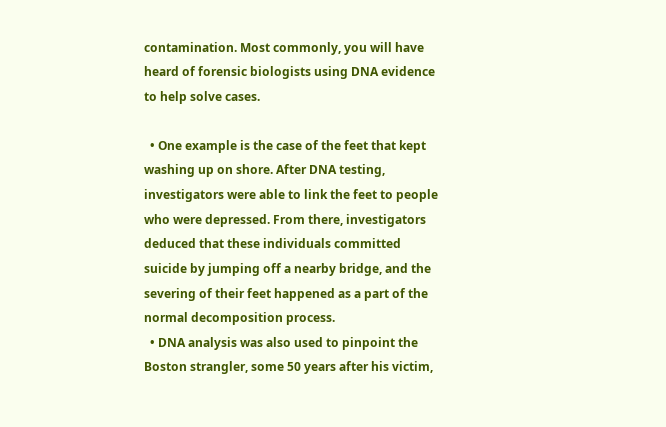contamination. Most commonly, you will have heard of forensic biologists using DNA evidence to help solve cases.

  • One example is the case of the feet that kept washing up on shore. After DNA testing, investigators were able to link the feet to people who were depressed. From there, investigators deduced that these individuals committed suicide by jumping off a nearby bridge, and the severing of their feet happened as a part of the normal decomposition process.
  • DNA analysis was also used to pinpoint the Boston strangler, some 50 years after his victim,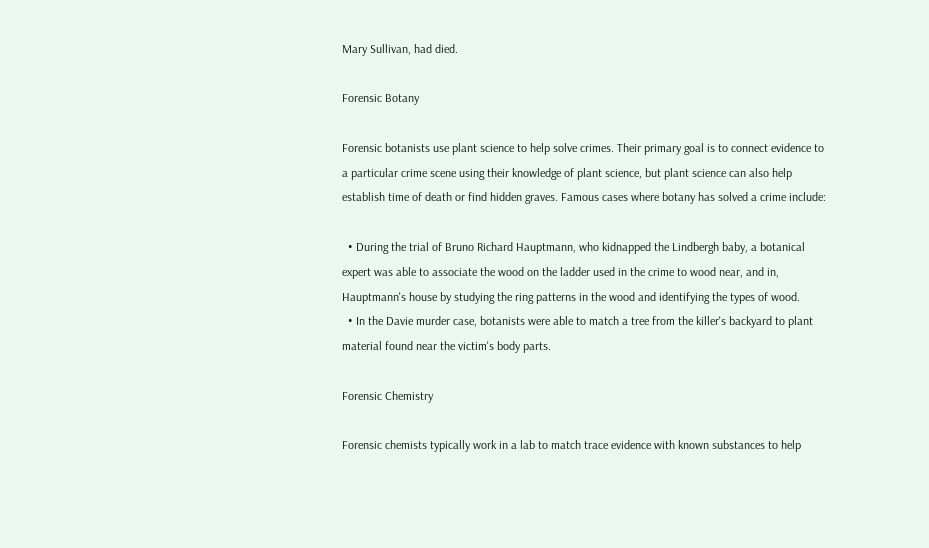Mary Sullivan, had died.

Forensic Botany

Forensic botanists use plant science to help solve crimes. Their primary goal is to connect evidence to a particular crime scene using their knowledge of plant science, but plant science can also help establish time of death or find hidden graves. Famous cases where botany has solved a crime include:

  • During the trial of Bruno Richard Hauptmann, who kidnapped the Lindbergh baby, a botanical expert was able to associate the wood on the ladder used in the crime to wood near, and in, Hauptmann's house by studying the ring patterns in the wood and identifying the types of wood.
  • In the Davie murder case, botanists were able to match a tree from the killer's backyard to plant material found near the victim's body parts.

Forensic Chemistry

Forensic chemists typically work in a lab to match trace evidence with known substances to help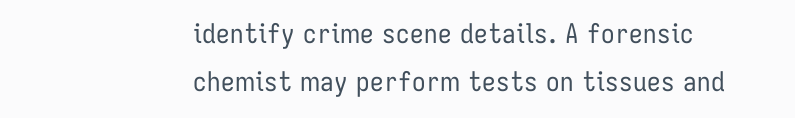identify crime scene details. A forensic chemist may perform tests on tissues and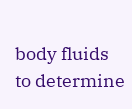body fluids to determine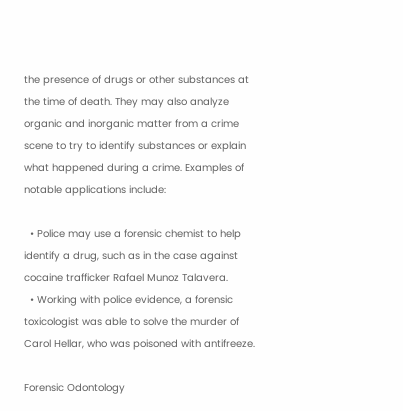the presence of drugs or other substances at the time of death. They may also analyze organic and inorganic matter from a crime scene to try to identify substances or explain what happened during a crime. Examples of notable applications include:

  • Police may use a forensic chemist to help identify a drug, such as in the case against cocaine trafficker Rafael Munoz Talavera.
  • Working with police evidence, a forensic toxicologist was able to solve the murder of Carol Hellar, who was poisoned with antifreeze.

Forensic Odontology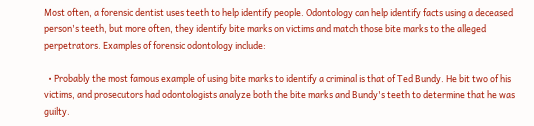Most often, a forensic dentist uses teeth to help identify people. Odontology can help identify facts using a deceased person's teeth, but more often, they identify bite marks on victims and match those bite marks to the alleged perpetrators. Examples of forensic odontology include:

  • Probably the most famous example of using bite marks to identify a criminal is that of Ted Bundy. He bit two of his victims, and prosecutors had odontologists analyze both the bite marks and Bundy's teeth to determine that he was guilty.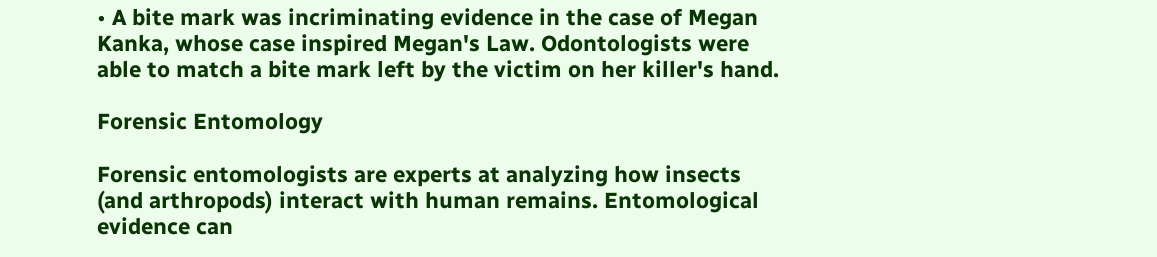• A bite mark was incriminating evidence in the case of Megan Kanka, whose case inspired Megan's Law. Odontologists were able to match a bite mark left by the victim on her killer's hand.

Forensic Entomology

Forensic entomologists are experts at analyzing how insects (and arthropods) interact with human remains. Entomological evidence can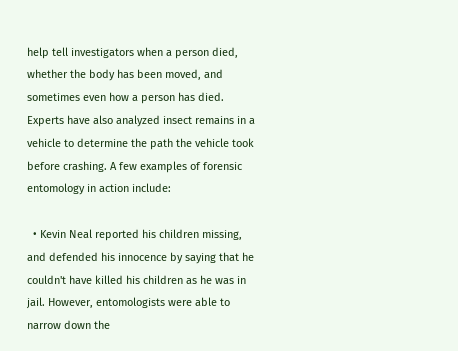help tell investigators when a person died, whether the body has been moved, and sometimes even how a person has died. Experts have also analyzed insect remains in a vehicle to determine the path the vehicle took before crashing. A few examples of forensic entomology in action include:

  • Kevin Neal reported his children missing, and defended his innocence by saying that he couldn't have killed his children as he was in jail. However, entomologists were able to narrow down the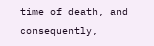time of death, and consequently,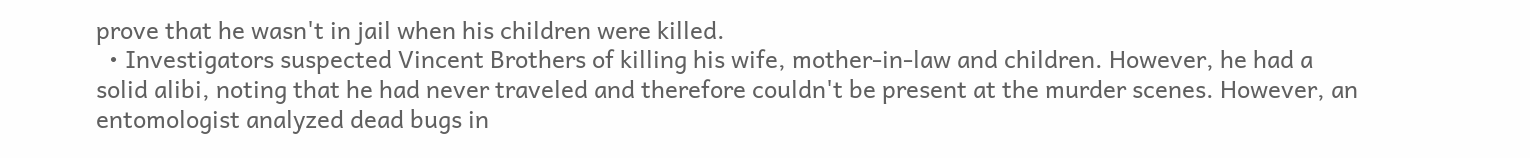prove that he wasn't in jail when his children were killed.
  • Investigators suspected Vincent Brothers of killing his wife, mother-in-law and children. However, he had a solid alibi, noting that he had never traveled and therefore couldn't be present at the murder scenes. However, an entomologist analyzed dead bugs in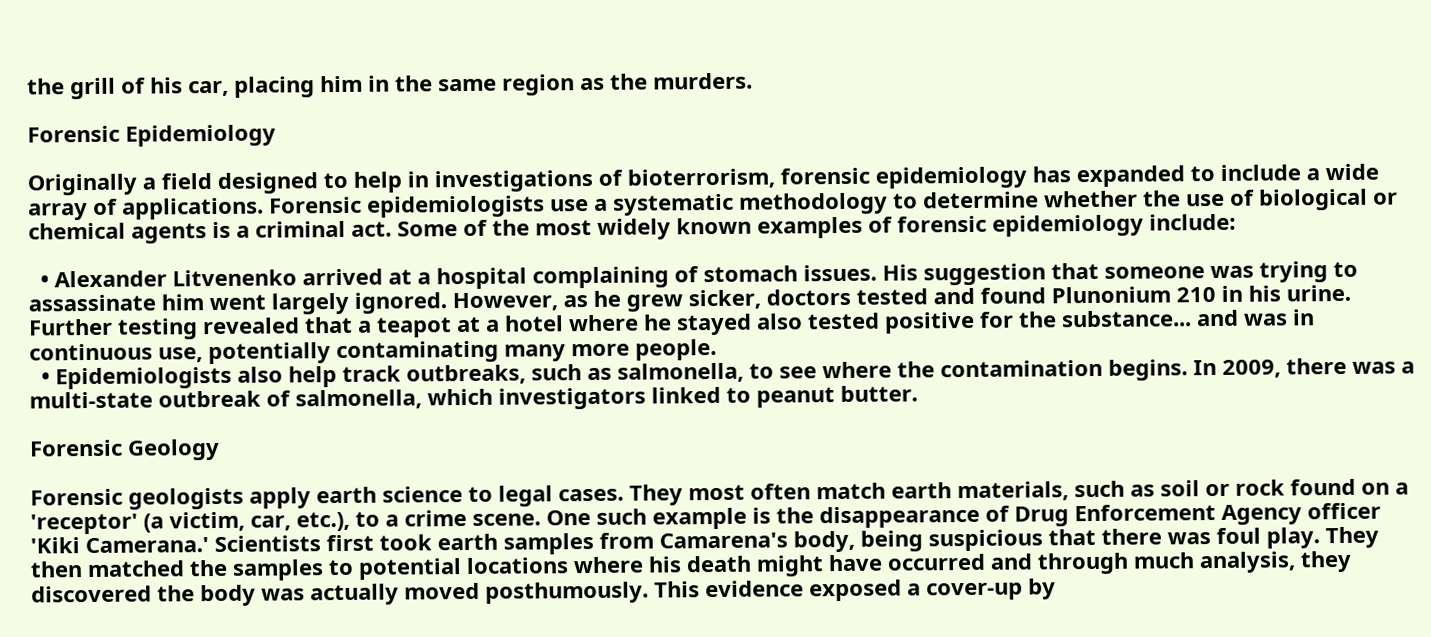the grill of his car, placing him in the same region as the murders.

Forensic Epidemiology

Originally a field designed to help in investigations of bioterrorism, forensic epidemiology has expanded to include a wide array of applications. Forensic epidemiologists use a systematic methodology to determine whether the use of biological or chemical agents is a criminal act. Some of the most widely known examples of forensic epidemiology include:

  • Alexander Litvenenko arrived at a hospital complaining of stomach issues. His suggestion that someone was trying to assassinate him went largely ignored. However, as he grew sicker, doctors tested and found Plunonium 210 in his urine. Further testing revealed that a teapot at a hotel where he stayed also tested positive for the substance... and was in continuous use, potentially contaminating many more people.
  • Epidemiologists also help track outbreaks, such as salmonella, to see where the contamination begins. In 2009, there was a multi-state outbreak of salmonella, which investigators linked to peanut butter.

Forensic Geology

Forensic geologists apply earth science to legal cases. They most often match earth materials, such as soil or rock found on a 'receptor' (a victim, car, etc.), to a crime scene. One such example is the disappearance of Drug Enforcement Agency officer 'Kiki Camerana.' Scientists first took earth samples from Camarena's body, being suspicious that there was foul play. They then matched the samples to potential locations where his death might have occurred and through much analysis, they discovered the body was actually moved posthumously. This evidence exposed a cover-up by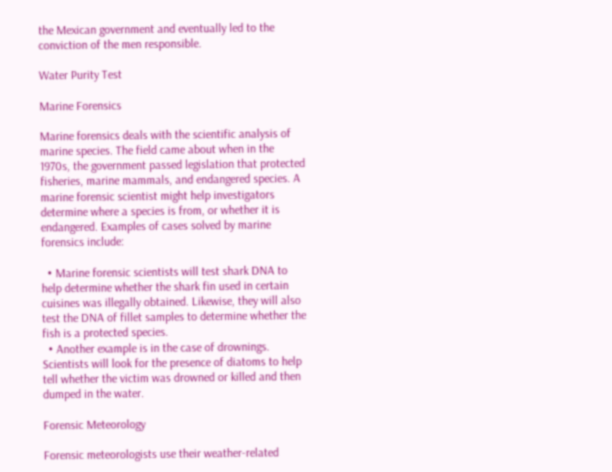the Mexican government and eventually led to the conviction of the men responsible.

Water Purity Test

Marine Forensics

Marine forensics deals with the scientific analysis of marine species. The field came about when in the 1970s, the government passed legislation that protected fisheries, marine mammals, and endangered species. A marine forensic scientist might help investigators determine where a species is from, or whether it is endangered. Examples of cases solved by marine forensics include:

  • Marine forensic scientists will test shark DNA to help determine whether the shark fin used in certain cuisines was illegally obtained. Likewise, they will also test the DNA of fillet samples to determine whether the fish is a protected species.
  • Another example is in the case of drownings. Scientists will look for the presence of diatoms to help tell whether the victim was drowned or killed and then dumped in the water.

Forensic Meteorology

Forensic meteorologists use their weather-related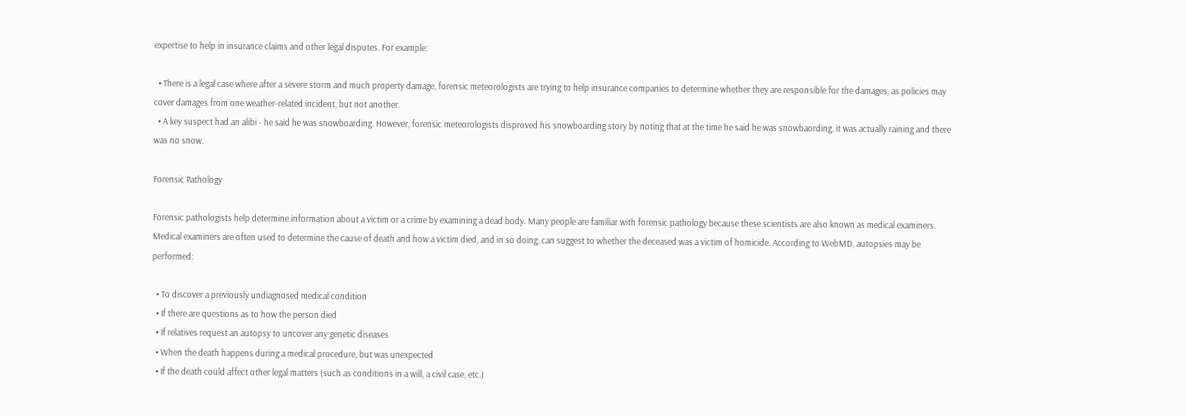expertise to help in insurance claims and other legal disputes. For example:

  • There is a legal case where after a severe storm and much property damage, forensic meteorologists are trying to help insurance companies to determine whether they are responsible for the damages, as policies may cover damages from one weather-related incident, but not another.
  • A key suspect had an alibi - he said he was snowboarding. However, forensic meteorologists disproved his snowboarding story by noting that at the time he said he was snowbaording, it was actually raining and there was no snow.

Forensic Pathology

Forensic pathologists help determine information about a victim or a crime by examining a dead body. Many people are familiar with forensic pathology because these scientists are also known as medical examiners. Medical examiners are often used to determine the cause of death and how a victim died, and in so doing, can suggest to whether the deceased was a victim of homicide. According to WebMD, autopsies may be performed:

  • To discover a previously undiagnosed medical condition
  • If there are questions as to how the person died
  • If relatives request an autopsy to uncover any genetic diseases
  • When the death happens during a medical procedure, but was unexpected
  • If the death could affect other legal matters (such as conditions in a will, a civil case, etc.)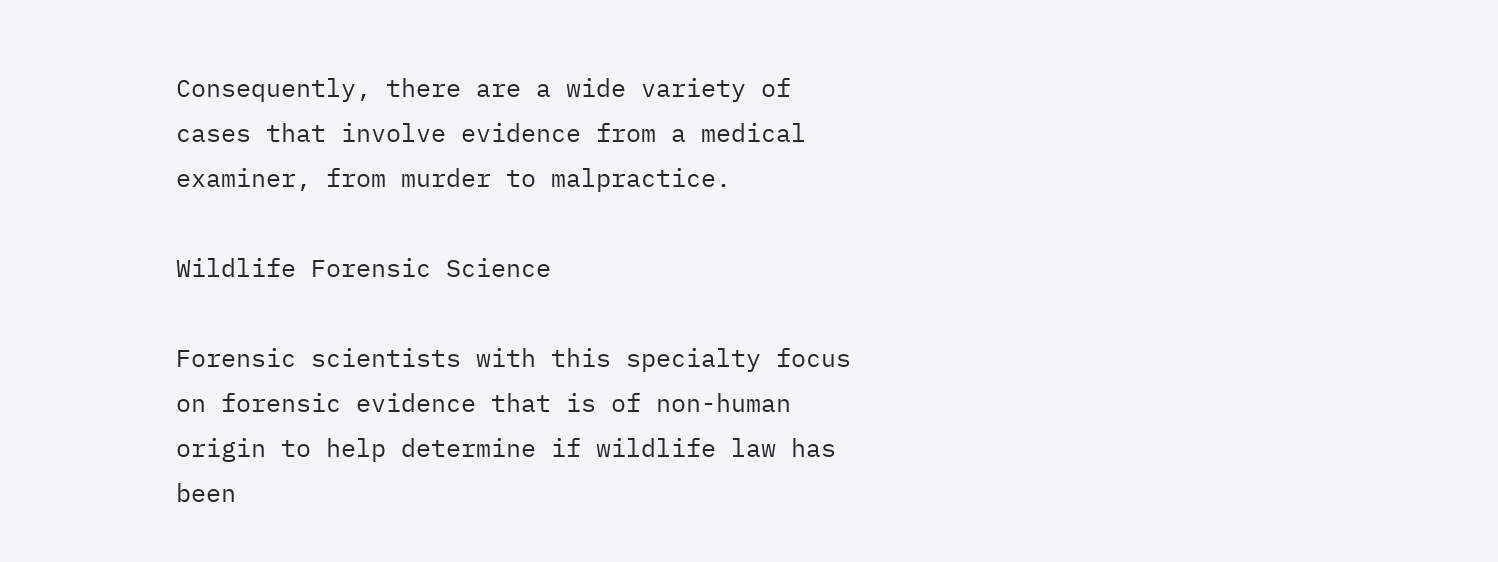Consequently, there are a wide variety of cases that involve evidence from a medical examiner, from murder to malpractice.

Wildlife Forensic Science

Forensic scientists with this specialty focus on forensic evidence that is of non-human origin to help determine if wildlife law has been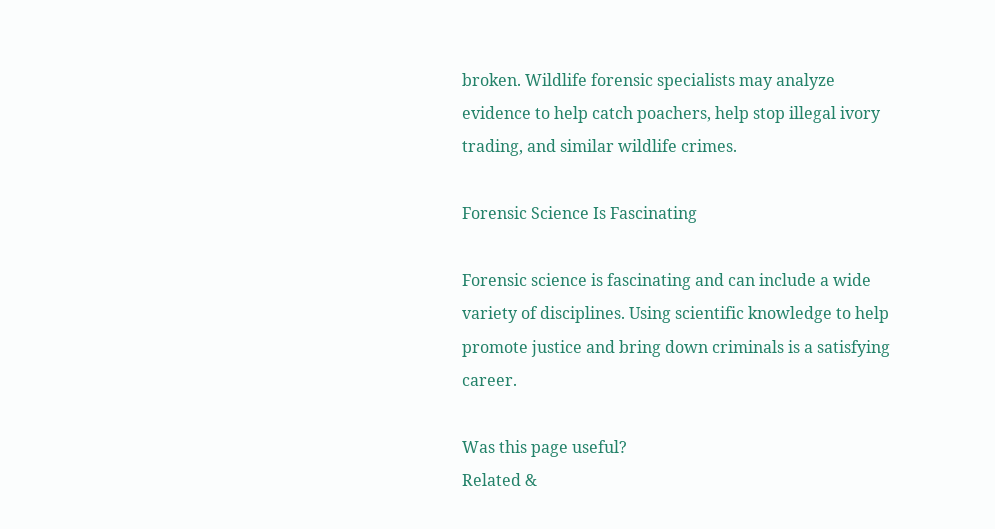broken. Wildlife forensic specialists may analyze evidence to help catch poachers, help stop illegal ivory trading, and similar wildlife crimes.

Forensic Science Is Fascinating

Forensic science is fascinating and can include a wide variety of disciplines. Using scientific knowledge to help promote justice and bring down criminals is a satisfying career.

Was this page useful?
Related &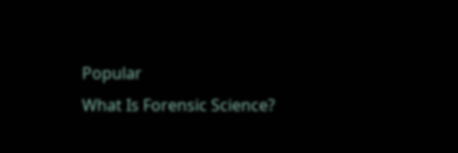Popular
What Is Forensic Science?